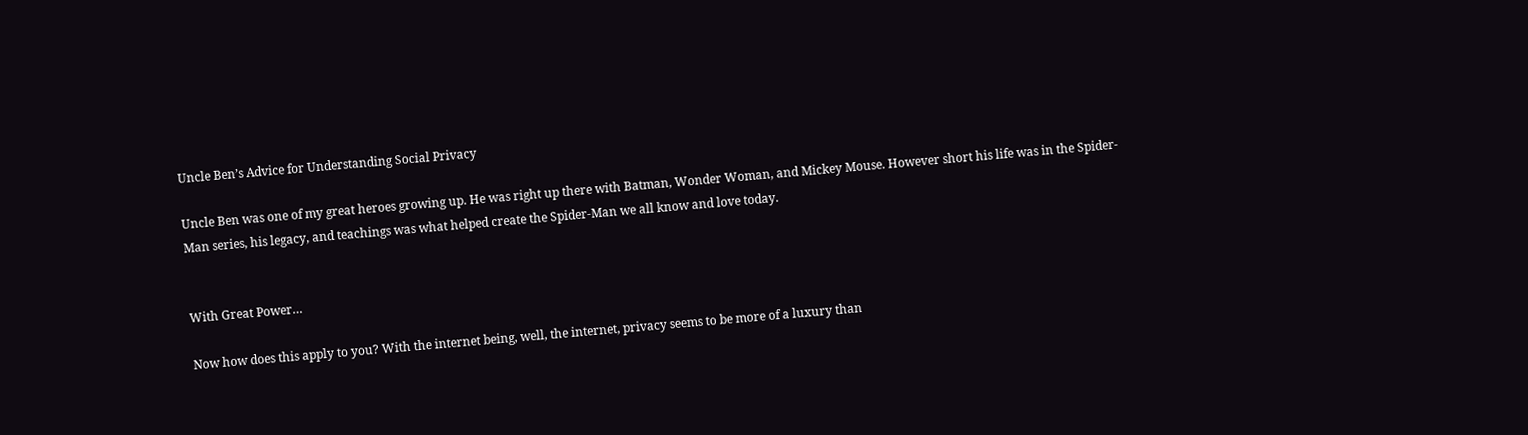Uncle Ben’s Advice for Understanding Social Privacy

Uncle Ben was one of my great heroes growing up. He was right up there with Batman, Wonder Woman, and Mickey Mouse. However short his life was in the Spider-Man series, his legacy, and teachings was what helped create the Spider-Man we all know and love today.


With Great Power…

Now how does this apply to you? With the internet being, well, the internet, privacy seems to be more of a luxury than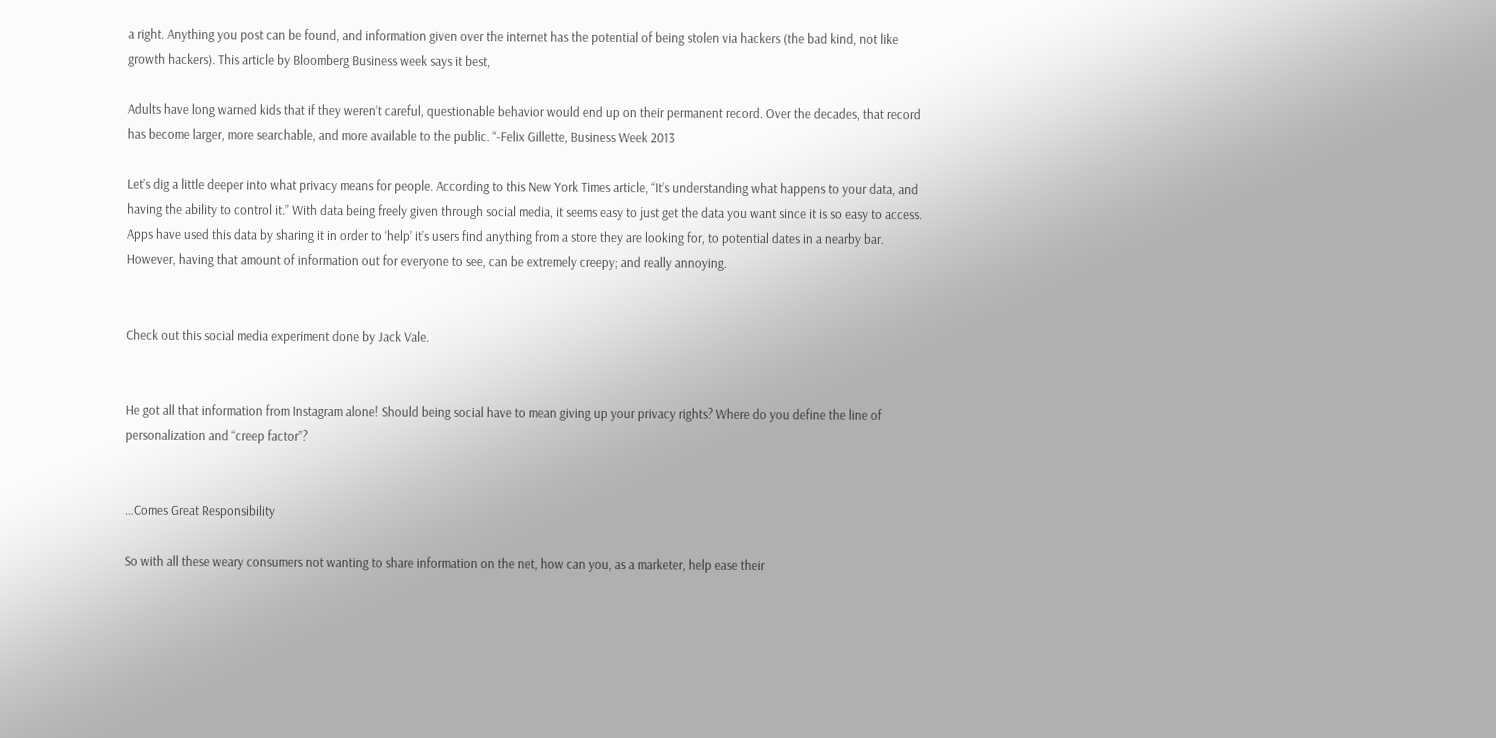a right. Anything you post can be found, and information given over the internet has the potential of being stolen via hackers (the bad kind, not like growth hackers). This article by Bloomberg Business week says it best,

Adults have long warned kids that if they weren’t careful, questionable behavior would end up on their permanent record. Over the decades, that record has become larger, more searchable, and more available to the public. “-Felix Gillette, Business Week 2013

Let’s dig a little deeper into what privacy means for people. According to this New York Times article, “It’s understanding what happens to your data, and having the ability to control it.” With data being freely given through social media, it seems easy to just get the data you want since it is so easy to access. Apps have used this data by sharing it in order to ‘help’ it’s users find anything from a store they are looking for, to potential dates in a nearby bar. However, having that amount of information out for everyone to see, can be extremely creepy; and really annoying.


Check out this social media experiment done by Jack Vale.


He got all that information from Instagram alone! Should being social have to mean giving up your privacy rights? Where do you define the line of personalization and “creep factor”?


…Comes Great Responsibility

So with all these weary consumers not wanting to share information on the net, how can you, as a marketer, help ease their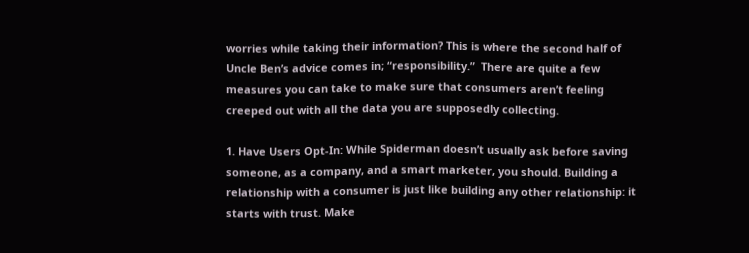worries while taking their information? This is where the second half of Uncle Ben’s advice comes in; “responsibility.”  There are quite a few measures you can take to make sure that consumers aren’t feeling creeped out with all the data you are supposedly collecting.

1. Have Users Opt-In: While Spiderman doesn’t usually ask before saving someone, as a company, and a smart marketer, you should. Building a relationship with a consumer is just like building any other relationship: it starts with trust. Make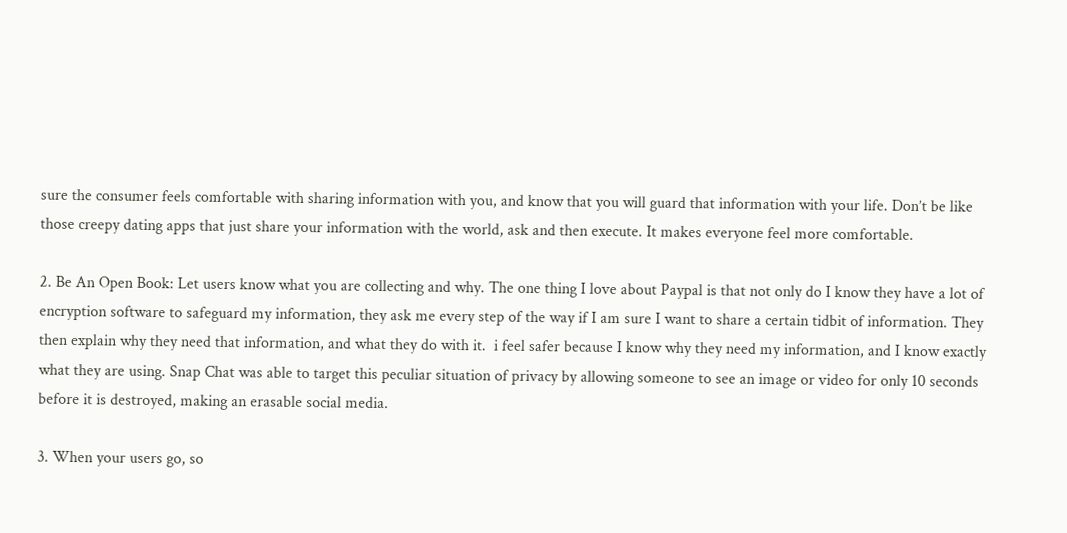sure the consumer feels comfortable with sharing information with you, and know that you will guard that information with your life. Don’t be like those creepy dating apps that just share your information with the world, ask and then execute. It makes everyone feel more comfortable.

2. Be An Open Book: Let users know what you are collecting and why. The one thing I love about Paypal is that not only do I know they have a lot of encryption software to safeguard my information, they ask me every step of the way if I am sure I want to share a certain tidbit of information. They then explain why they need that information, and what they do with it.  i feel safer because I know why they need my information, and I know exactly what they are using. Snap Chat was able to target this peculiar situation of privacy by allowing someone to see an image or video for only 10 seconds before it is destroyed, making an erasable social media.

3. When your users go, so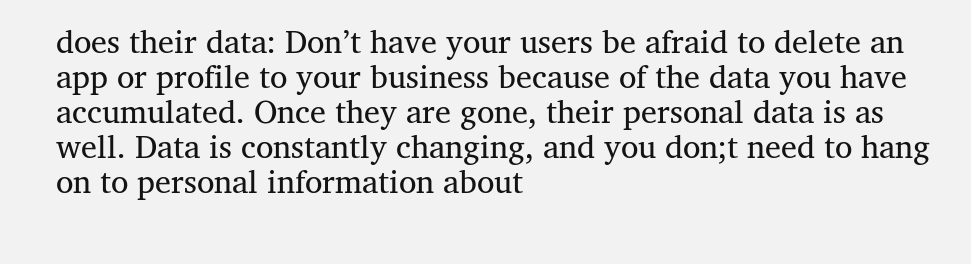does their data: Don’t have your users be afraid to delete an app or profile to your business because of the data you have accumulated. Once they are gone, their personal data is as well. Data is constantly changing, and you don;t need to hang on to personal information about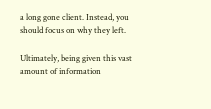a long gone client. Instead, you should focus on why they left.

Ultimately, being given this vast amount of information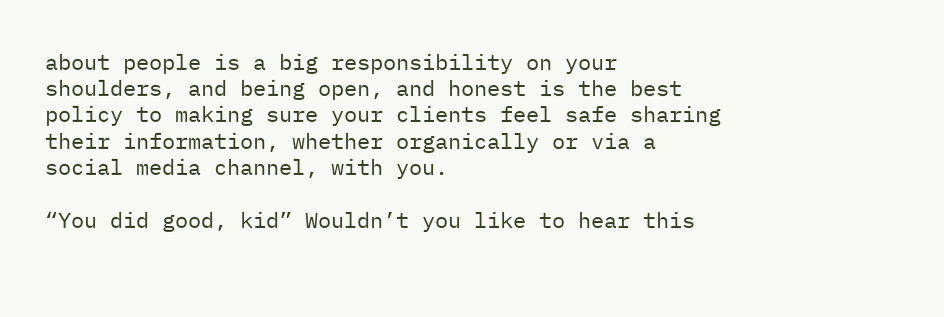about people is a big responsibility on your shoulders, and being open, and honest is the best policy to making sure your clients feel safe sharing their information, whether organically or via a social media channel, with you.

“You did good, kid” Wouldn’t you like to hear this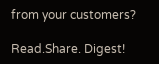from your customers?

Read.Share. Digest!